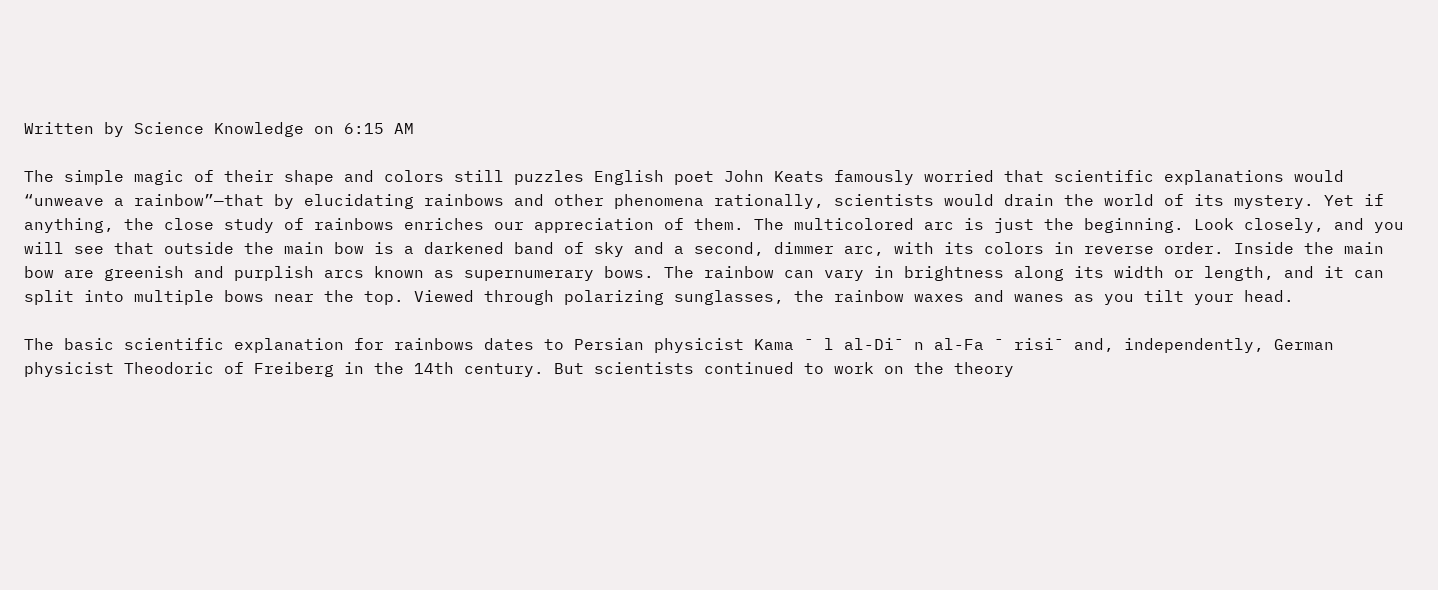Written by Science Knowledge on 6:15 AM

The simple magic of their shape and colors still puzzles English poet John Keats famously worried that scientific explanations would “unweave a rainbow”—that by elucidating rainbows and other phenomena rationally, scientists would drain the world of its mystery. Yet if anything, the close study of rainbows enriches our appreciation of them. The multicolored arc is just the beginning. Look closely, and you will see that outside the main bow is a darkened band of sky and a second, dimmer arc, with its colors in reverse order. Inside the main bow are greenish and purplish arcs known as supernumerary bows. The rainbow can vary in brightness along its width or length, and it can split into multiple bows near the top. Viewed through polarizing sunglasses, the rainbow waxes and wanes as you tilt your head.

The basic scientific explanation for rainbows dates to Persian physicist Kama ¯ l al-Di¯ n al-Fa ¯ risi¯ and, independently, German physicist Theodoric of Freiberg in the 14th century. But scientists continued to work on the theory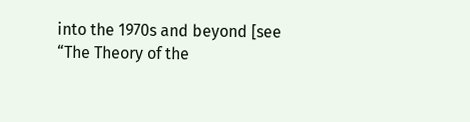into the 1970s and beyond [see “The Theory of the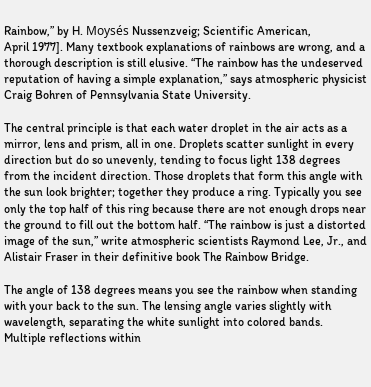Rainbow,” by H. Moysés Nussenzveig; Scientific American,
April 1977]. Many textbook explanations of rainbows are wrong, and a thorough description is still elusive. “The rainbow has the undeserved reputation of having a simple explanation,” says atmospheric physicist Craig Bohren of Pennsylvania State University.

The central principle is that each water droplet in the air acts as a mirror, lens and prism, all in one. Droplets scatter sunlight in every direction but do so unevenly, tending to focus light 138 degrees from the incident direction. Those droplets that form this angle with the sun look brighter; together they produce a ring. Typically you see only the top half of this ring because there are not enough drops near the ground to fill out the bottom half. “The rainbow is just a distorted image of the sun,” write atmospheric scientists Raymond Lee, Jr., and Alistair Fraser in their definitive book The Rainbow Bridge.

The angle of 138 degrees means you see the rainbow when standing with your back to the sun. The lensing angle varies slightly with wavelength, separating the white sunlight into colored bands. Multiple reflections within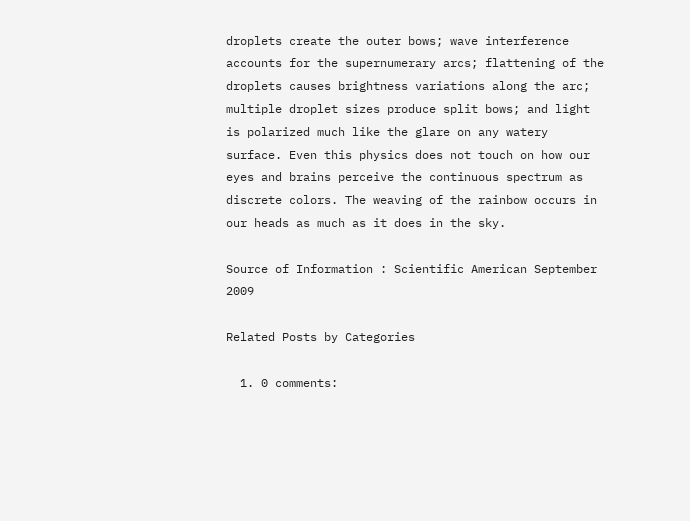droplets create the outer bows; wave interference accounts for the supernumerary arcs; flattening of the droplets causes brightness variations along the arc; multiple droplet sizes produce split bows; and light is polarized much like the glare on any watery surface. Even this physics does not touch on how our eyes and brains perceive the continuous spectrum as discrete colors. The weaving of the rainbow occurs in our heads as much as it does in the sky.

Source of Information : Scientific American September 2009

Related Posts by Categories

  1. 0 comments: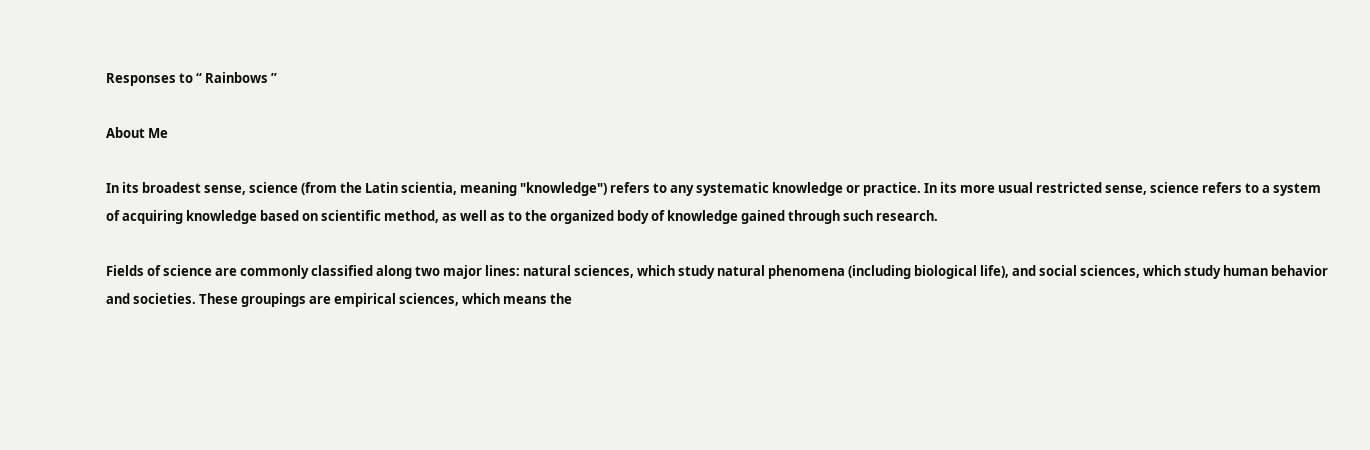Responses to “ Rainbows ”

About Me

In its broadest sense, science (from the Latin scientia, meaning "knowledge") refers to any systematic knowledge or practice. In its more usual restricted sense, science refers to a system of acquiring knowledge based on scientific method, as well as to the organized body of knowledge gained through such research.

Fields of science are commonly classified along two major lines: natural sciences, which study natural phenomena (including biological life), and social sciences, which study human behavior and societies. These groupings are empirical sciences, which means the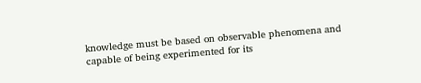knowledge must be based on observable phenomena and capable of being experimented for its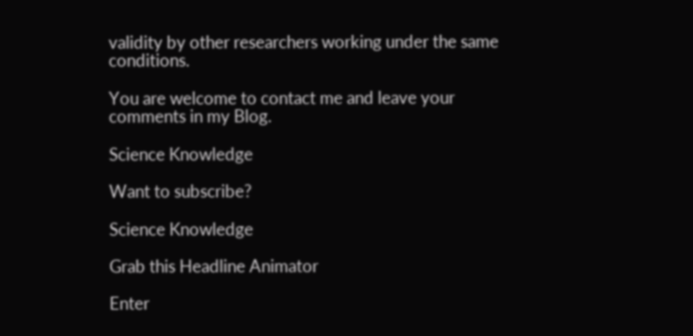validity by other researchers working under the same conditions.

You are welcome to contact me and leave your comments in my Blog.

Science Knowledge

Want to subscribe?

Science Knowledge

Grab this Headline Animator

Enter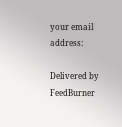your email address:

Delivered by FeedBurner